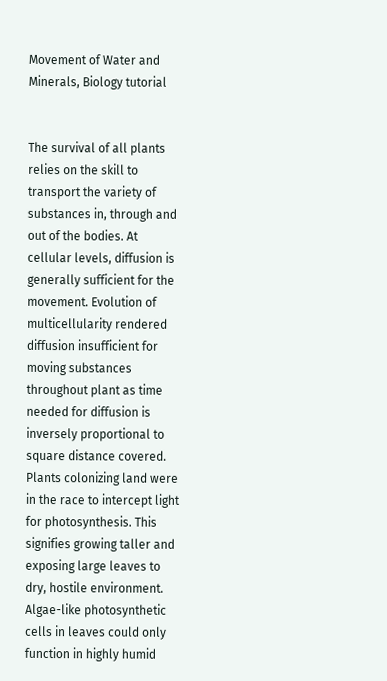Movement of Water and Minerals, Biology tutorial


The survival of all plants relies on the skill to transport the variety of substances in, through and out of the bodies. At cellular levels, diffusion is generally sufficient for the movement. Evolution of multicellularity rendered diffusion insufficient for moving substances throughout plant as time needed for diffusion is inversely proportional to square distance covered. Plants colonizing land were in the race to intercept light for photosynthesis. This signifies growing taller and exposing large leaves to dry, hostile environment. Algae-like photosynthetic cells in leaves could only function in highly humid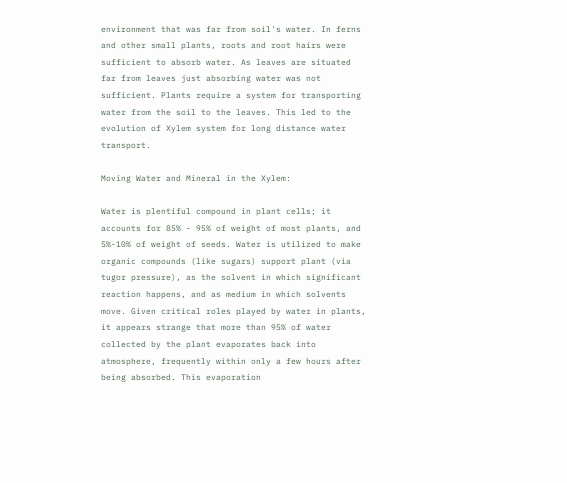environment that was far from soil's water. In ferns and other small plants, roots and root hairs were sufficient to absorb water. As leaves are situated far from leaves just absorbing water was not sufficient. Plants require a system for transporting water from the soil to the leaves. This led to the evolution of Xylem system for long distance water transport.

Moving Water and Mineral in the Xylem:

Water is plentiful compound in plant cells; it accounts for 85% - 95% of weight of most plants, and 5%-10% of weight of seeds. Water is utilized to make organic compounds (like sugars) support plant (via tugor pressure), as the solvent in which significant reaction happens, and as medium in which solvents move. Given critical roles played by water in plants, it appears strange that more than 95% of water collected by the plant evaporates back into atmosphere, frequently within only a few hours after being absorbed. This evaporation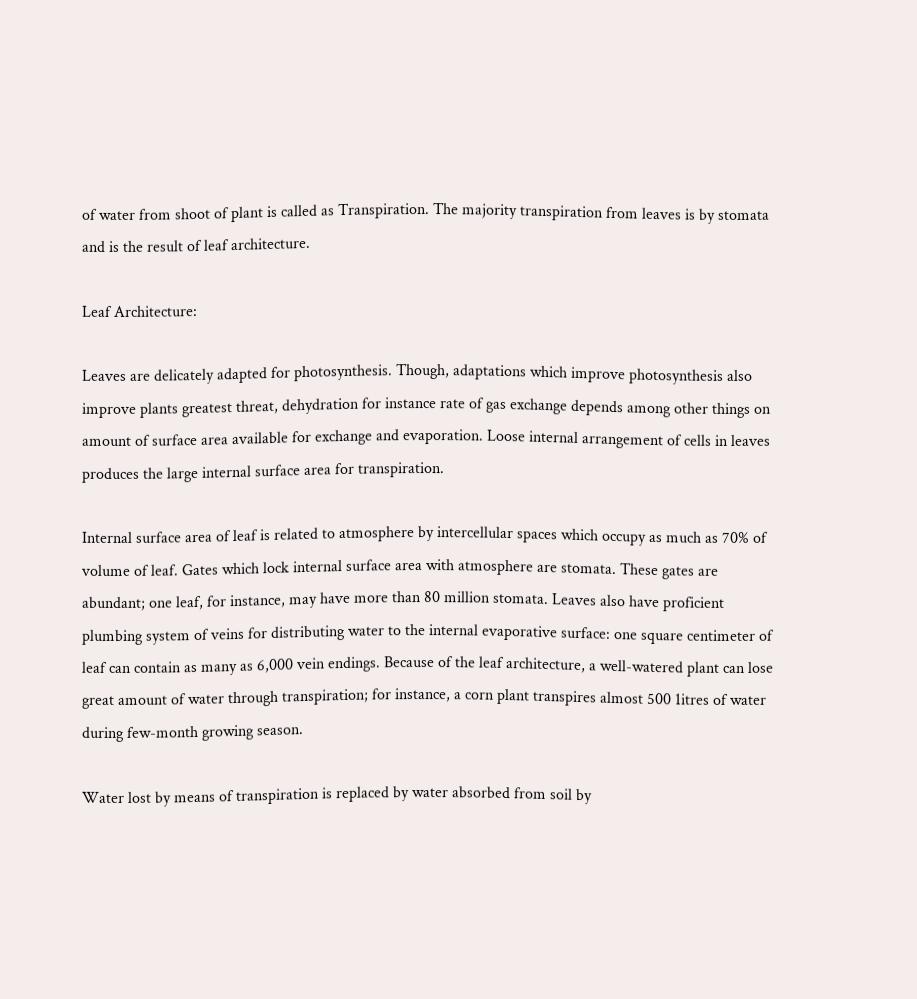of water from shoot of plant is called as Transpiration. The majority transpiration from leaves is by stomata and is the result of leaf architecture.

Leaf Architecture:

Leaves are delicately adapted for photosynthesis. Though, adaptations which improve photosynthesis also improve plants greatest threat, dehydration for instance rate of gas exchange depends among other things on amount of surface area available for exchange and evaporation. Loose internal arrangement of cells in leaves produces the large internal surface area for transpiration.

Internal surface area of leaf is related to atmosphere by intercellular spaces which occupy as much as 70% of volume of leaf. Gates which lock internal surface area with atmosphere are stomata. These gates are abundant; one leaf, for instance, may have more than 80 million stomata. Leaves also have proficient plumbing system of veins for distributing water to the internal evaporative surface: one square centimeter of leaf can contain as many as 6,000 vein endings. Because of the leaf architecture, a well-watered plant can lose great amount of water through transpiration; for instance, a corn plant transpires almost 500 1itres of water during few-month growing season.

Water lost by means of transpiration is replaced by water absorbed from soil by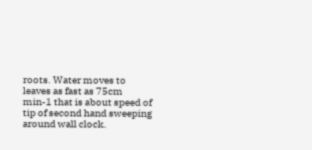roots. Water moves to leaves as fast as 75cm min-1 that is about speed of tip of second hand sweeping around wall clock.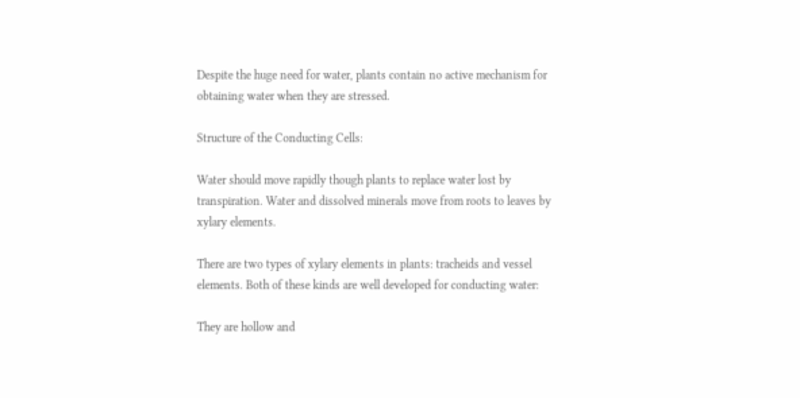Despite the huge need for water, plants contain no active mechanism for obtaining water when they are stressed.

Structure of the Conducting Cells:

Water should move rapidly though plants to replace water lost by transpiration. Water and dissolved minerals move from roots to leaves by xylary elements.

There are two types of xylary elements in plants: tracheids and vessel elements. Both of these kinds are well developed for conducting water:

They are hollow and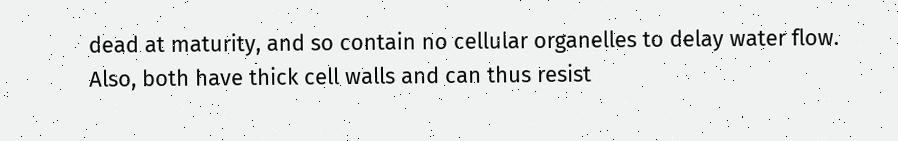dead at maturity, and so contain no cellular organelles to delay water flow. Also, both have thick cell walls and can thus resist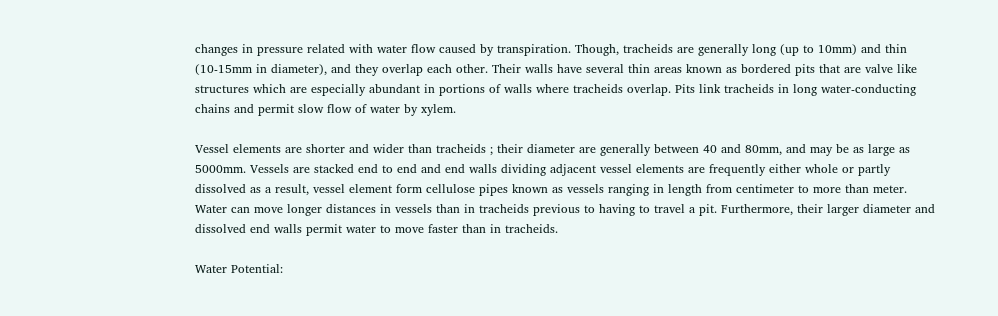changes in pressure related with water flow caused by transpiration. Though, tracheids are generally long (up to 10mm) and thin (10-15mm in diameter), and they overlap each other. Their walls have several thin areas known as bordered pits that are valve like structures which are especially abundant in portions of walls where tracheids overlap. Pits link tracheids in long water-conducting chains and permit slow flow of water by xylem.

Vessel elements are shorter and wider than tracheids ; their diameter are generally between 40 and 80mm, and may be as large as 5000mm. Vessels are stacked end to end and end walls dividing adjacent vessel elements are frequently either whole or partly dissolved as a result, vessel element form cellulose pipes known as vessels ranging in length from centimeter to more than meter. Water can move longer distances in vessels than in tracheids previous to having to travel a pit. Furthermore, their larger diameter and dissolved end walls permit water to move faster than in tracheids.

Water Potential: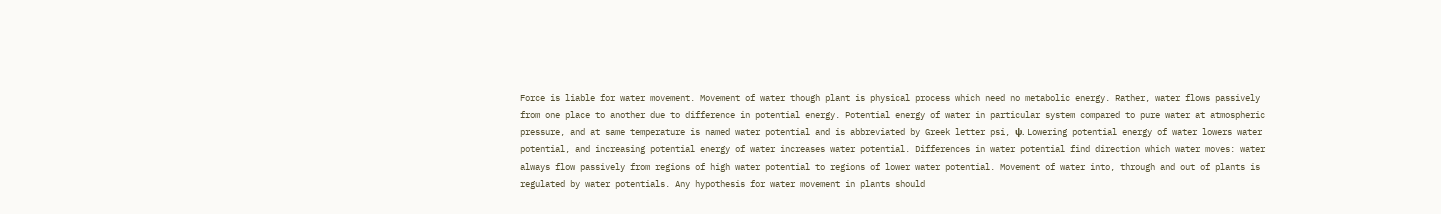Force is liable for water movement. Movement of water though plant is physical process which need no metabolic energy. Rather, water flows passively from one place to another due to difference in potential energy. Potential energy of water in particular system compared to pure water at atmospheric pressure, and at same temperature is named water potential and is abbreviated by Greek letter psi, ψ. Lowering potential energy of water lowers water potential, and increasing potential energy of water increases water potential. Differences in water potential find direction which water moves: water always flow passively from regions of high water potential to regions of lower water potential. Movement of water into, through and out of plants is regulated by water potentials. Any hypothesis for water movement in plants should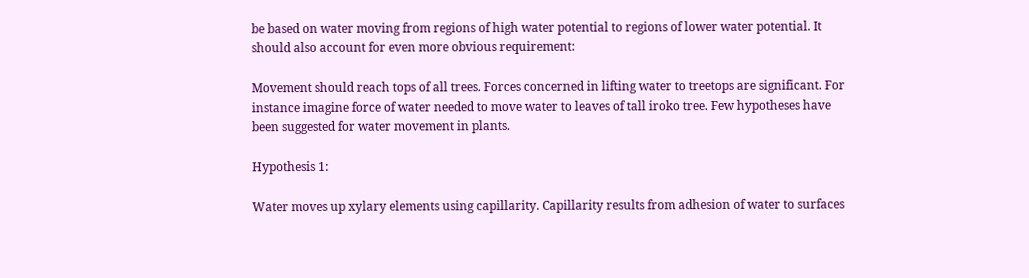be based on water moving from regions of high water potential to regions of lower water potential. It should also account for even more obvious requirement:

Movement should reach tops of all trees. Forces concerned in lifting water to treetops are significant. For instance imagine force of water needed to move water to leaves of tall iroko tree. Few hypotheses have been suggested for water movement in plants.

Hypothesis 1:

Water moves up xylary elements using capillarity. Capillarity results from adhesion of water to surfaces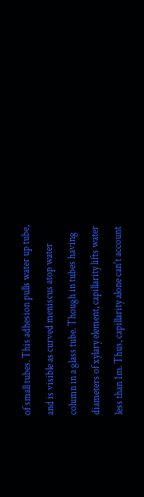of small tubes. This adhesion pulls water up tube, and is visible as curved meniscus atop water column in a glass tube. Though in tubes having diameters of xylary element, capillarity lifts water less than 1m. Thus, capillarity alone can't account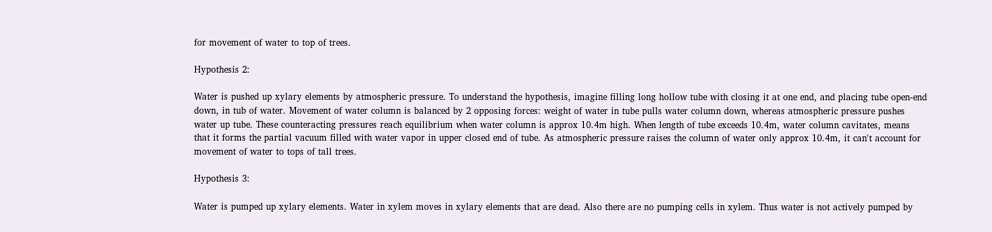for movement of water to top of trees.

Hypothesis 2:

Water is pushed up xylary elements by atmospheric pressure. To understand the hypothesis, imagine filling long hollow tube with closing it at one end, and placing tube open-end down, in tub of water. Movement of water column is balanced by 2 opposing forces: weight of water in tube pulls water column down, whereas atmospheric pressure pushes water up tube. These counteracting pressures reach equilibrium when water column is approx 10.4m high. When length of tube exceeds 10.4m, water column cavitates, means that it forms the partial vacuum filled with water vapor in upper closed end of tube. As atmospheric pressure raises the column of water only approx 10.4m, it can't account for movement of water to tops of tall trees.

Hypothesis 3:

Water is pumped up xylary elements. Water in xylem moves in xylary elements that are dead. Also there are no pumping cells in xylem. Thus water is not actively pumped by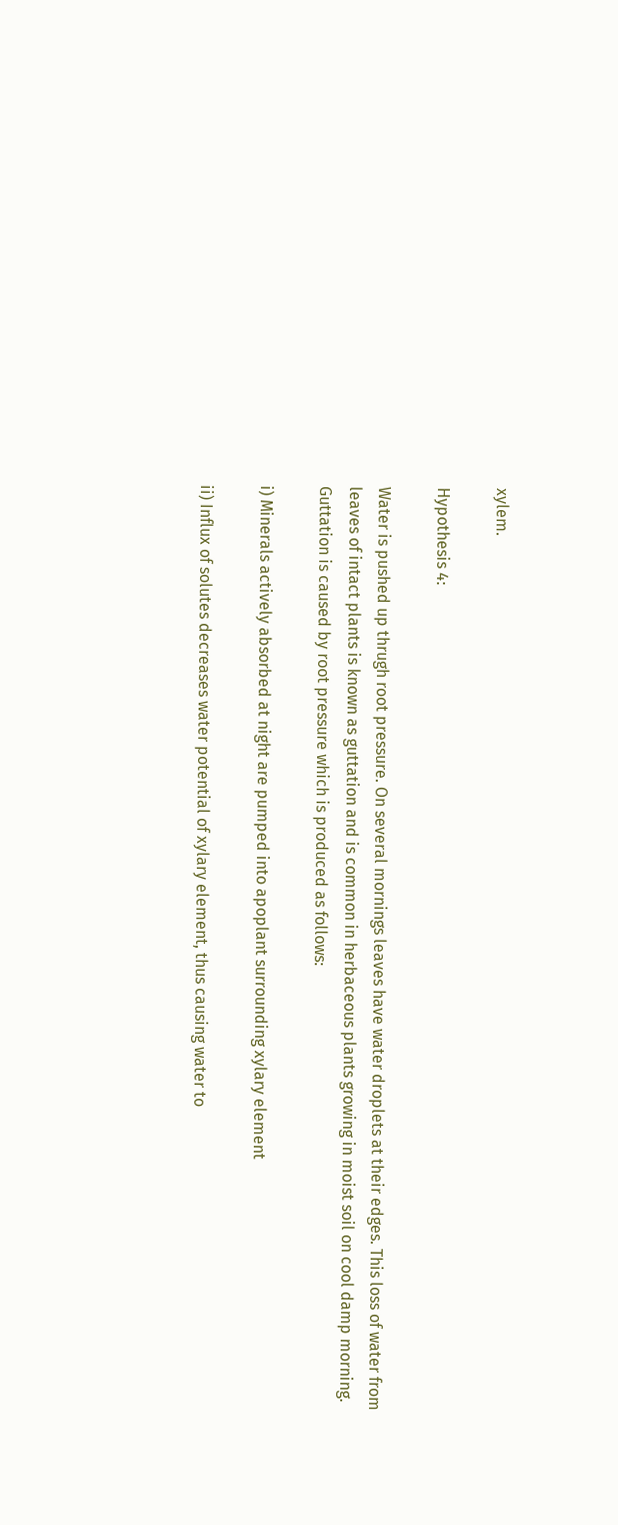xylem.

Hypothesis 4:

Water is pushed up thrugh root pressure. On several mornings leaves have water droplets at their edges. This loss of water from leaves of intact plants is known as guttation and is common in herbaceous plants growing in moist soil on cool damp morning. Guttation is caused by root pressure which is produced as follows:

i) Minerals actively absorbed at night are pumped into apoplant surrounding xylary element

ii) Influx of solutes decreases water potential of xylary element, thus causing water to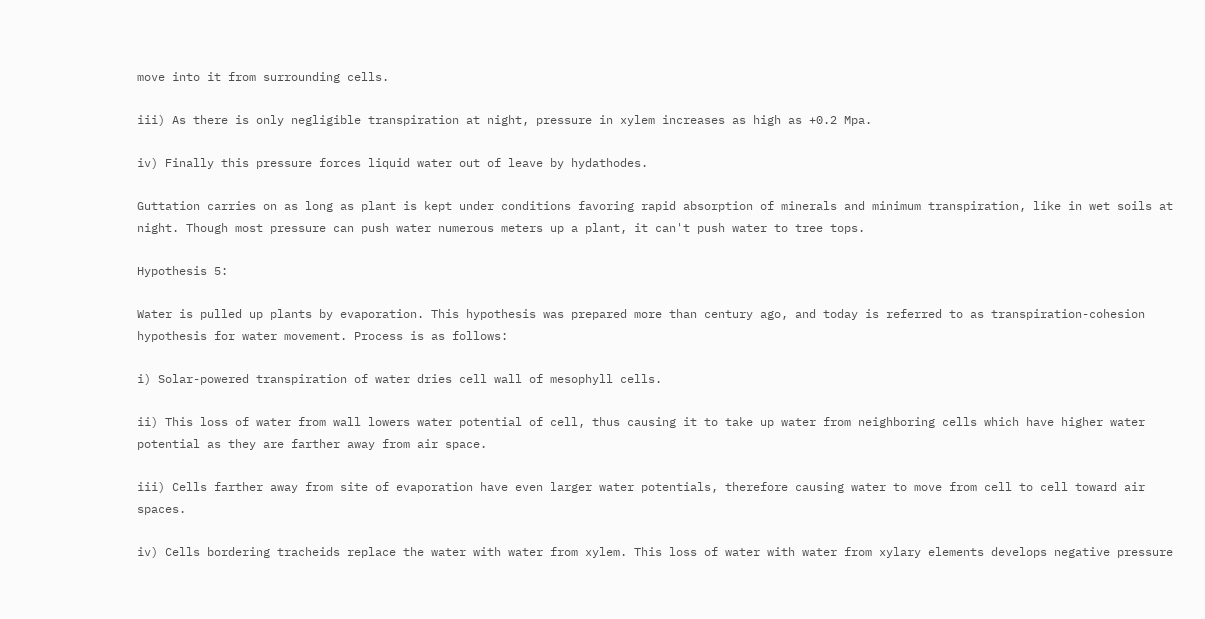move into it from surrounding cells.

iii) As there is only negligible transpiration at night, pressure in xylem increases as high as +0.2 Mpa.

iv) Finally this pressure forces liquid water out of leave by hydathodes.

Guttation carries on as long as plant is kept under conditions favoring rapid absorption of minerals and minimum transpiration, like in wet soils at night. Though most pressure can push water numerous meters up a plant, it can't push water to tree tops.

Hypothesis 5:

Water is pulled up plants by evaporation. This hypothesis was prepared more than century ago, and today is referred to as transpiration-cohesion hypothesis for water movement. Process is as follows:

i) Solar-powered transpiration of water dries cell wall of mesophyll cells.

ii) This loss of water from wall lowers water potential of cell, thus causing it to take up water from neighboring cells which have higher water potential as they are farther away from air space.

iii) Cells farther away from site of evaporation have even larger water potentials, therefore causing water to move from cell to cell toward air spaces.

iv) Cells bordering tracheids replace the water with water from xylem. This loss of water with water from xylary elements develops negative pressure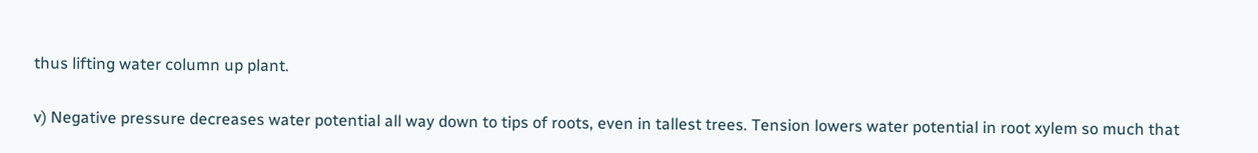thus lifting water column up plant.

v) Negative pressure decreases water potential all way down to tips of roots, even in tallest trees. Tension lowers water potential in root xylem so much that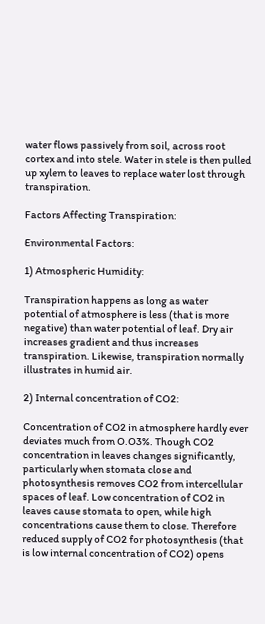water flows passively from soil, across root cortex and into stele. Water in stele is then pulled up xylem to leaves to replace water lost through transpiration.

Factors Affecting Transpiration:

Environmental Factors:

1) Atmospheric Humidity:

Transpiration happens as long as water potential of atmosphere is less (that is more negative) than water potential of leaf. Dry air increases gradient and thus increases transpiration. Likewise, transpiration normally illustrates in humid air.

2) Internal concentration of CO2:

Concentration of CO2 in atmosphere hardly ever deviates much from O.O3%. Though CO2 concentration in leaves changes significantly, particularly when stomata close and photosynthesis removes CO2 from intercellular spaces of leaf. Low concentration of CO2 in leaves cause stomata to open, while high concentrations cause them to close. Therefore reduced supply of CO2 for photosynthesis (that is low internal concentration of CO2) opens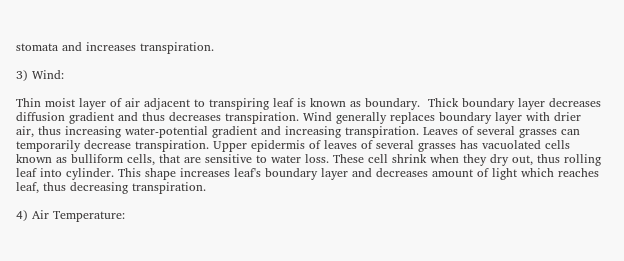stomata and increases transpiration.

3) Wind:

Thin moist layer of air adjacent to transpiring leaf is known as boundary.  Thick boundary layer decreases diffusion gradient and thus decreases transpiration. Wind generally replaces boundary layer with drier air, thus increasing water-potential gradient and increasing transpiration. Leaves of several grasses can temporarily decrease transpiration. Upper epidermis of leaves of several grasses has vacuolated cells known as bulliform cells, that are sensitive to water loss. These cell shrink when they dry out, thus rolling leaf into cylinder. This shape increases leaf's boundary layer and decreases amount of light which reaches leaf, thus decreasing transpiration.

4) Air Temperature: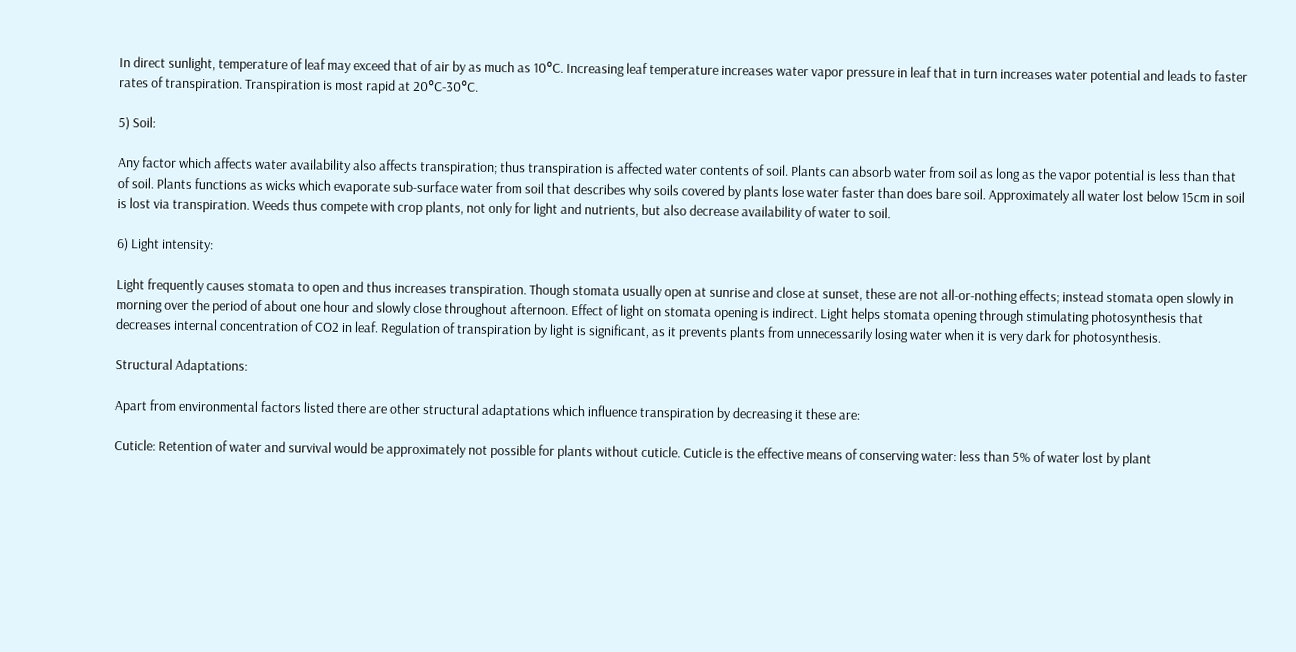In direct sunlight, temperature of leaf may exceed that of air by as much as 10°C. Increasing leaf temperature increases water vapor pressure in leaf that in turn increases water potential and leads to faster rates of transpiration. Transpiration is most rapid at 20°C-30°C.

5) Soil:

Any factor which affects water availability also affects transpiration; thus transpiration is affected water contents of soil. Plants can absorb water from soil as long as the vapor potential is less than that of soil. Plants functions as wicks which evaporate sub-surface water from soil that describes why soils covered by plants lose water faster than does bare soil. Approximately all water lost below 15cm in soil is lost via transpiration. Weeds thus compete with crop plants, not only for light and nutrients, but also decrease availability of water to soil.

6) Light intensity:

Light frequently causes stomata to open and thus increases transpiration. Though stomata usually open at sunrise and close at sunset, these are not all-or-nothing effects; instead stomata open slowly in morning over the period of about one hour and slowly close throughout afternoon. Effect of light on stomata opening is indirect. Light helps stomata opening through stimulating photosynthesis that decreases internal concentration of CO2 in leaf. Regulation of transpiration by light is significant, as it prevents plants from unnecessarily losing water when it is very dark for photosynthesis.

Structural Adaptations:

Apart from environmental factors listed there are other structural adaptations which influence transpiration by decreasing it these are:

Cuticle: Retention of water and survival would be approximately not possible for plants without cuticle. Cuticle is the effective means of conserving water: less than 5% of water lost by plant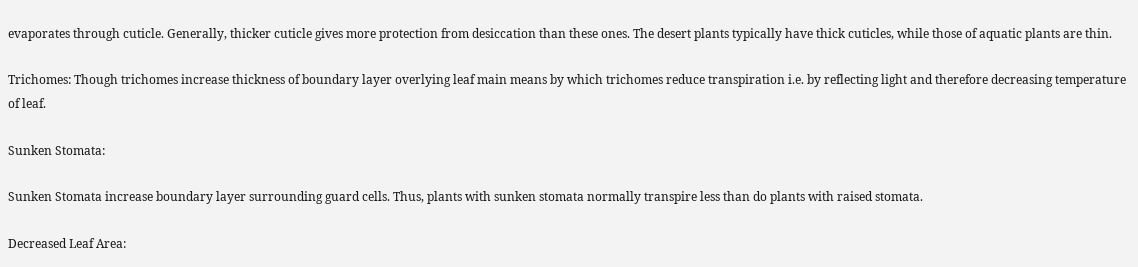evaporates through cuticle. Generally, thicker cuticle gives more protection from desiccation than these ones. The desert plants typically have thick cuticles, while those of aquatic plants are thin.

Trichomes: Though trichomes increase thickness of boundary layer overlying leaf main means by which trichomes reduce transpiration i.e. by reflecting light and therefore decreasing temperature of leaf.

Sunken Stomata:

Sunken Stomata increase boundary layer surrounding guard cells. Thus, plants with sunken stomata normally transpire less than do plants with raised stomata.

Decreased Leaf Area: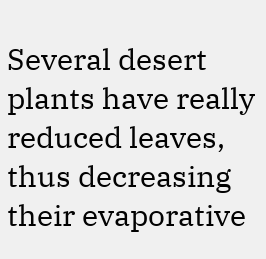Several desert plants have really reduced leaves, thus decreasing their evaporative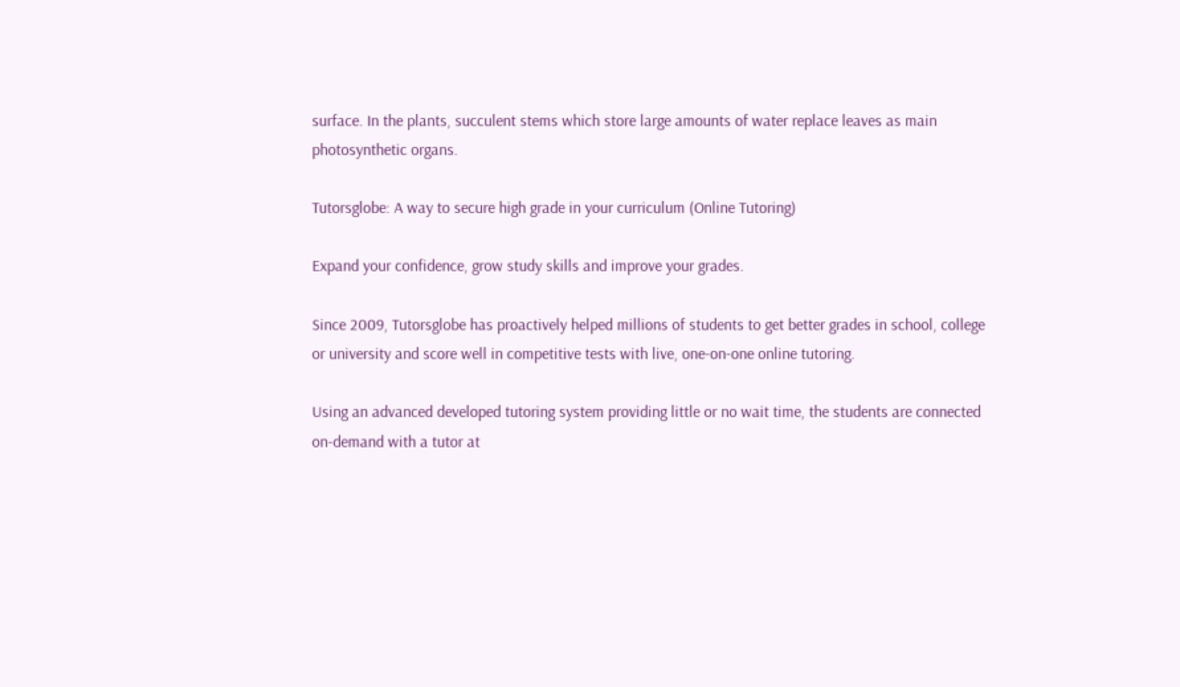surface. In the plants, succulent stems which store large amounts of water replace leaves as main photosynthetic organs.

Tutorsglobe: A way to secure high grade in your curriculum (Online Tutoring)

Expand your confidence, grow study skills and improve your grades.

Since 2009, Tutorsglobe has proactively helped millions of students to get better grades in school, college or university and score well in competitive tests with live, one-on-one online tutoring.

Using an advanced developed tutoring system providing little or no wait time, the students are connected on-demand with a tutor at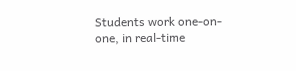Students work one-on-one, in real-time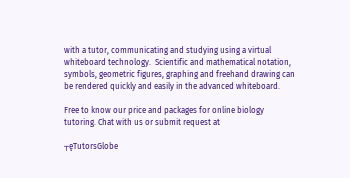with a tutor, communicating and studying using a virtual whiteboard technology.  Scientific and mathematical notation, symbols, geometric figures, graphing and freehand drawing can be rendered quickly and easily in the advanced whiteboard.

Free to know our price and packages for online biology tutoring. Chat with us or submit request at

┬ęTutorsGlobe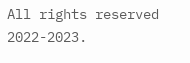All rights reserved 2022-2023.